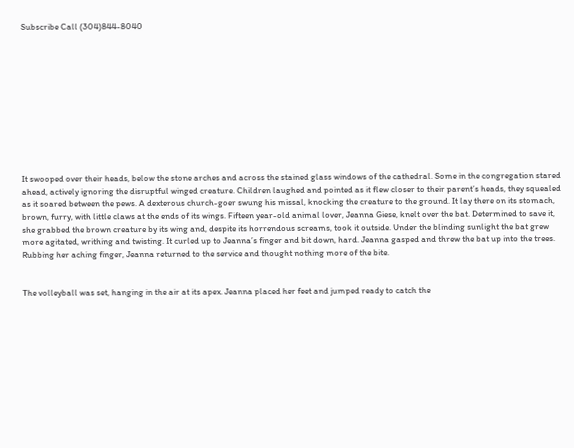Subscribe Call (304)844-8040











It swooped over their heads, below the stone arches and across the stained glass windows of the cathedral. Some in the congregation stared ahead, actively ignoring the disruptful winged creature. Children laughed and pointed as it flew closer to their parent’s heads, they squealed as it soared between the pews. A dexterous church-goer swung his missal, knocking the creature to the ground. It lay there on its stomach, brown, furry, with little claws at the ends of its wings. Fifteen year-old animal lover, Jeanna Giese, knelt over the bat. Determined to save it, she grabbed the brown creature by its wing and, despite its horrendous screams, took it outside. Under the blinding sunlight the bat grew more agitated, writhing and twisting. It curled up to Jeanna’s finger and bit down, hard. Jeanna gasped and threw the bat up into the trees. Rubbing her aching finger, Jeanna returned to the service and thought nothing more of the bite.


The volleyball was set, hanging in the air at its apex. Jeanna placed her feet and jumped ready to catch the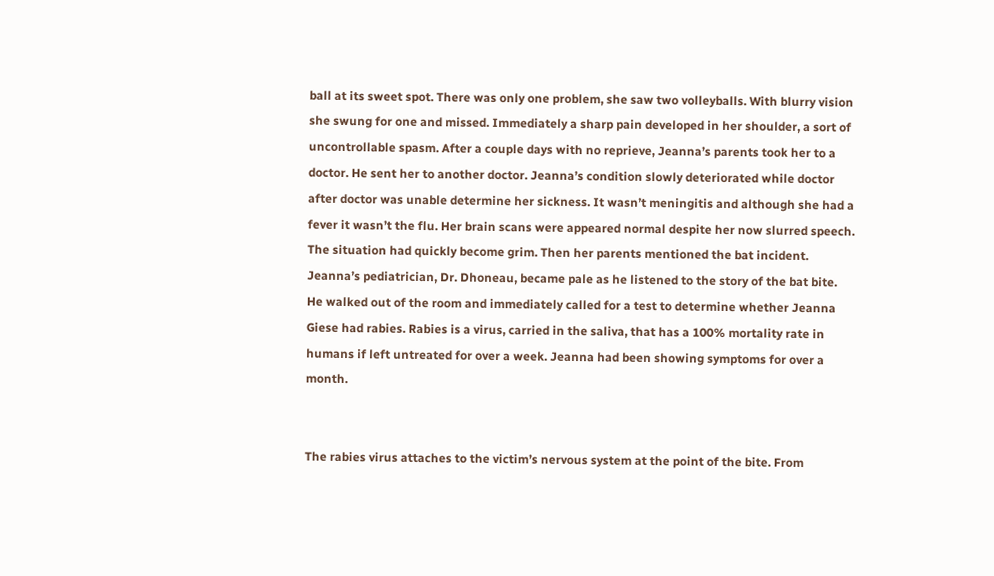ball at its sweet spot. There was only one problem, she saw two volleyballs. With blurry vision she swung for one and missed. Immediately a sharp pain developed in her shoulder, a sort of uncontrollable spasm. After a couple days with no reprieve, Jeanna’s parents took her to a doctor. He sent her to another doctor. Jeanna’s condition slowly deteriorated while doctor after doctor was unable determine her sickness. It wasn’t meningitis and although she had a fever it wasn’t the flu. Her brain scans were appeared normal despite her now slurred speech. The situation had quickly become grim. Then her parents mentioned the bat incident. Jeanna’s pediatrician, Dr. Dhoneau, became pale as he listened to the story of the bat bite. He walked out of the room and immediately called for a test to determine whether Jeanna Giese had rabies. Rabies is a virus, carried in the saliva, that has a 100% mortality rate in humans if left untreated for over a week. Jeanna had been showing symptoms for over a month.


The rabies virus attaches to the victim’s nervous system at the point of the bite. From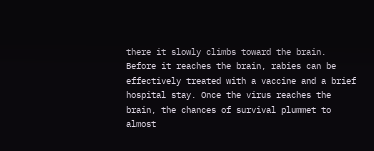there it slowly climbs toward the brain. Before it reaches the brain, rabies can be effectively treated with a vaccine and a brief hospital stay. Once the virus reaches the brain, the chances of survival plummet to almost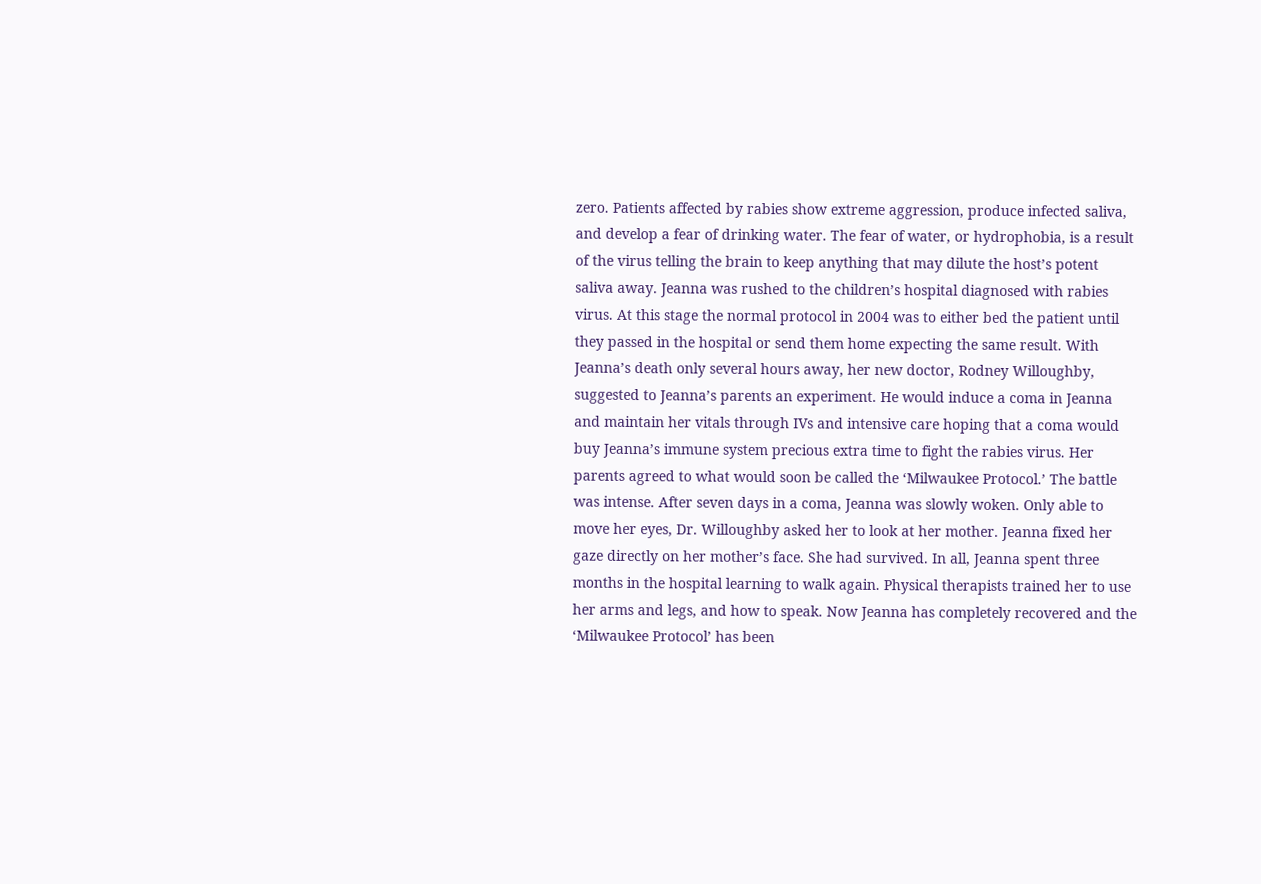zero. Patients affected by rabies show extreme aggression, produce infected saliva, and develop a fear of drinking water. The fear of water, or hydrophobia, is a result of the virus telling the brain to keep anything that may dilute the host’s potent saliva away. Jeanna was rushed to the children’s hospital diagnosed with rabies virus. At this stage the normal protocol in 2004 was to either bed the patient until they passed in the hospital or send them home expecting the same result. With Jeanna’s death only several hours away, her new doctor, Rodney Willoughby, suggested to Jeanna’s parents an experiment. He would induce a coma in Jeanna and maintain her vitals through IVs and intensive care hoping that a coma would buy Jeanna’s immune system precious extra time to fight the rabies virus. Her parents agreed to what would soon be called the ‘Milwaukee Protocol.’ The battle was intense. After seven days in a coma, Jeanna was slowly woken. Only able to move her eyes, Dr. Willoughby asked her to look at her mother. Jeanna fixed her gaze directly on her mother’s face. She had survived. In all, Jeanna spent three months in the hospital learning to walk again. Physical therapists trained her to use her arms and legs, and how to speak. Now Jeanna has completely recovered and the ‘Milwaukee Protocol’ has been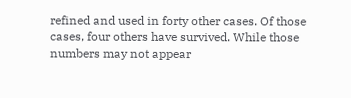refined and used in forty other cases. Of those cases, four others have survived. While those numbers may not appear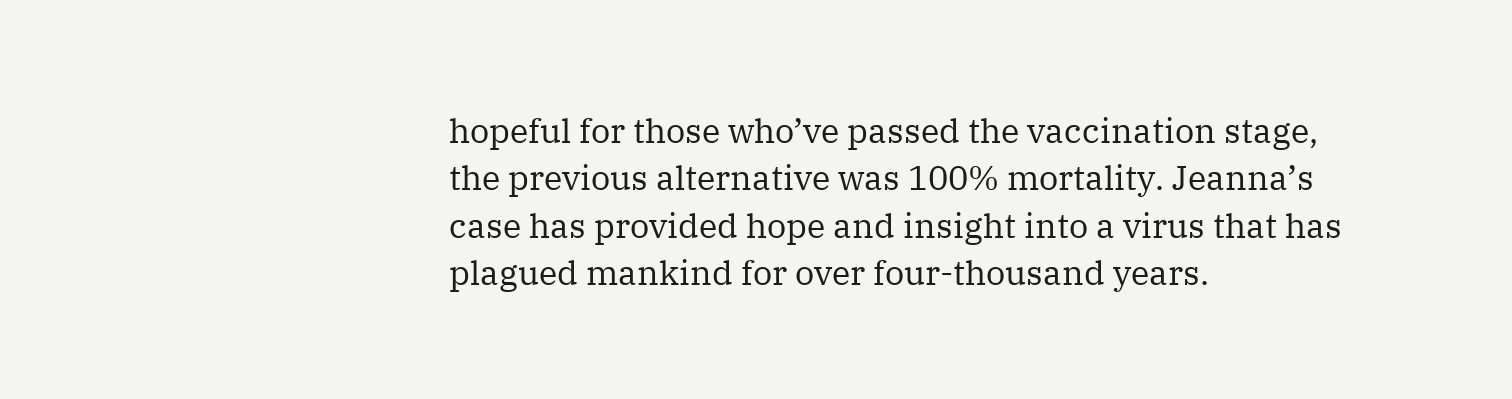hopeful for those who’ve passed the vaccination stage, the previous alternative was 100% mortality. Jeanna’s case has provided hope and insight into a virus that has plagued mankind for over four-thousand years.